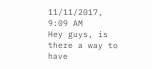11/11/2017, 9:09 AM
Hey guys, is there a way to have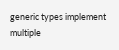generic types implement multiple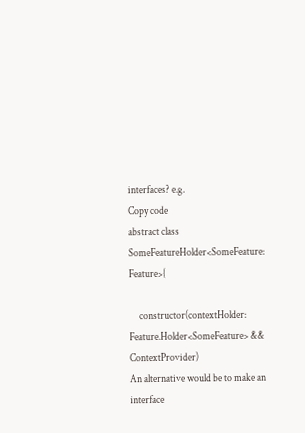interfaces? e.g.
Copy code
abstract class SomeFeatureHolder<SomeFeature: Feature>{

     constructor(contextHolder: Feature.Holder<SomeFeature> && ContextProvider)
An alternative would be to make an interface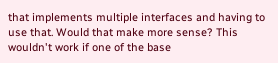that implements multiple interfaces and having to use that. Would that make more sense? This wouldn't work if one of the base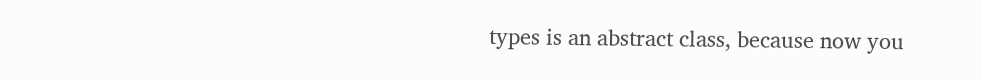types is an abstract class, because now you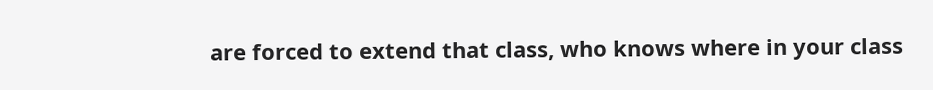are forced to extend that class, who knows where in your class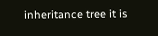inheritance tree it is